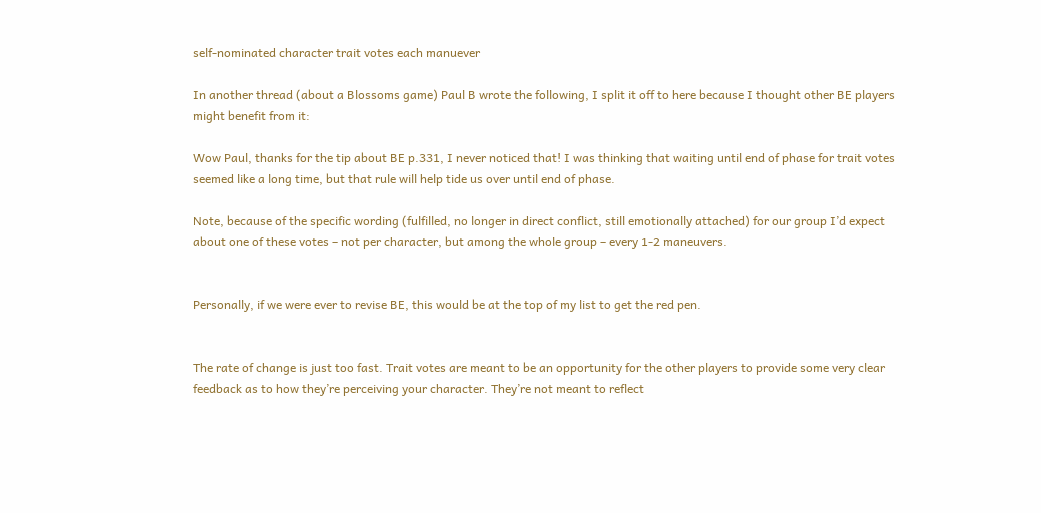self-nominated character trait votes each manuever

In another thread (about a Blossoms game) Paul B wrote the following, I split it off to here because I thought other BE players might benefit from it:

Wow Paul, thanks for the tip about BE p.331, I never noticed that! I was thinking that waiting until end of phase for trait votes seemed like a long time, but that rule will help tide us over until end of phase.

Note, because of the specific wording (fulfilled, no longer in direct conflict, still emotionally attached) for our group I’d expect about one of these votes – not per character, but among the whole group – every 1-2 maneuvers.


Personally, if we were ever to revise BE, this would be at the top of my list to get the red pen.


The rate of change is just too fast. Trait votes are meant to be an opportunity for the other players to provide some very clear feedback as to how they’re perceiving your character. They’re not meant to reflect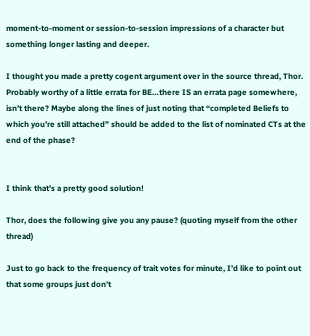moment-to-moment or session-to-session impressions of a character but something longer lasting and deeper.

I thought you made a pretty cogent argument over in the source thread, Thor. Probably worthy of a little errata for BE…there IS an errata page somewhere, isn’t there? Maybe along the lines of just noting that “completed Beliefs to which you’re still attached” should be added to the list of nominated CTs at the end of the phase?


I think that’s a pretty good solution!

Thor, does the following give you any pause? (quoting myself from the other thread)

Just to go back to the frequency of trait votes for minute, I’d like to point out that some groups just don’t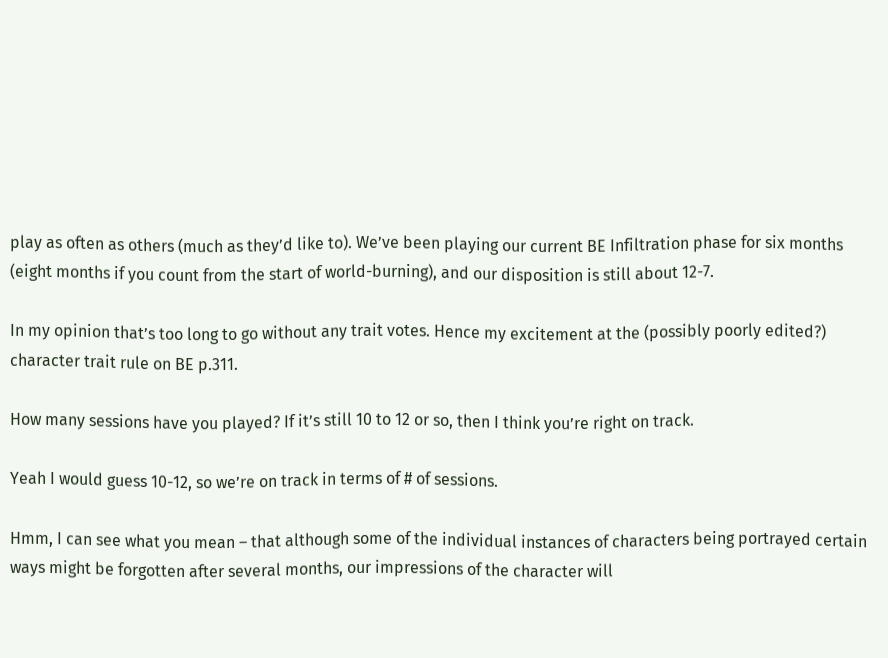play as often as others (much as they’d like to). We’ve been playing our current BE Infiltration phase for six months (eight months if you count from the start of world-burning), and our disposition is still about 12-7.

In my opinion that’s too long to go without any trait votes. Hence my excitement at the (possibly poorly edited?) character trait rule on BE p.311.

How many sessions have you played? If it’s still 10 to 12 or so, then I think you’re right on track.

Yeah I would guess 10-12, so we’re on track in terms of # of sessions.

Hmm, I can see what you mean – that although some of the individual instances of characters being portrayed certain ways might be forgotten after several months, our impressions of the character will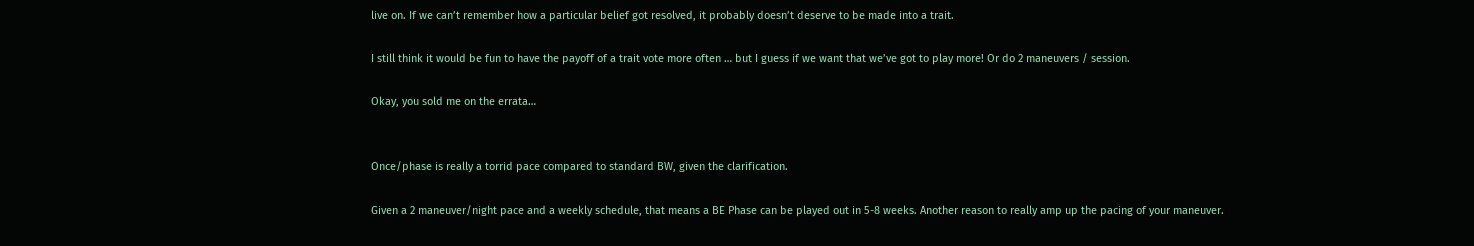live on. If we can’t remember how a particular belief got resolved, it probably doesn’t deserve to be made into a trait.

I still think it would be fun to have the payoff of a trait vote more often … but I guess if we want that we’ve got to play more! Or do 2 maneuvers / session.

Okay, you sold me on the errata…


Once/phase is really a torrid pace compared to standard BW, given the clarification.

Given a 2 maneuver/night pace and a weekly schedule, that means a BE Phase can be played out in 5-8 weeks. Another reason to really amp up the pacing of your maneuver.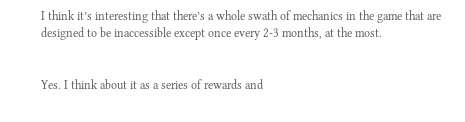I think it’s interesting that there’s a whole swath of mechanics in the game that are designed to be inaccessible except once every 2-3 months, at the most.


Yes. I think about it as a series of rewards and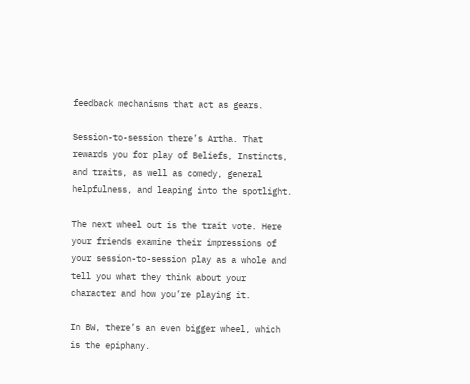feedback mechanisms that act as gears.

Session-to-session there’s Artha. That rewards you for play of Beliefs, Instincts, and traits, as well as comedy, general helpfulness, and leaping into the spotlight.

The next wheel out is the trait vote. Here your friends examine their impressions of your session-to-session play as a whole and tell you what they think about your character and how you’re playing it.

In BW, there’s an even bigger wheel, which is the epiphany.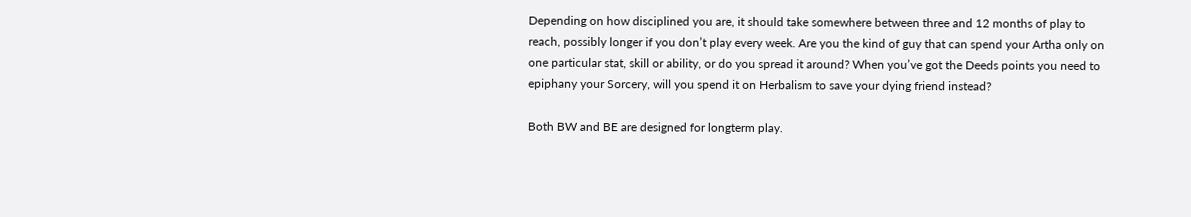Depending on how disciplined you are, it should take somewhere between three and 12 months of play to reach, possibly longer if you don’t play every week. Are you the kind of guy that can spend your Artha only on one particular stat, skill or ability, or do you spread it around? When you’ve got the Deeds points you need to epiphany your Sorcery, will you spend it on Herbalism to save your dying friend instead?

Both BW and BE are designed for longterm play.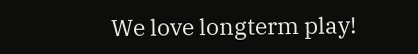We love longterm play!